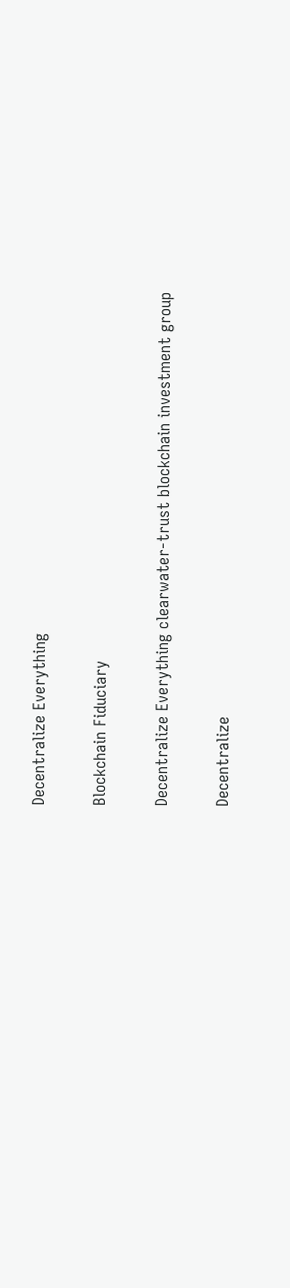Decentralize Everything

Blockchain Fiduciary

Decentralize Everything clearwater-trust blockchain investment group

Decentralize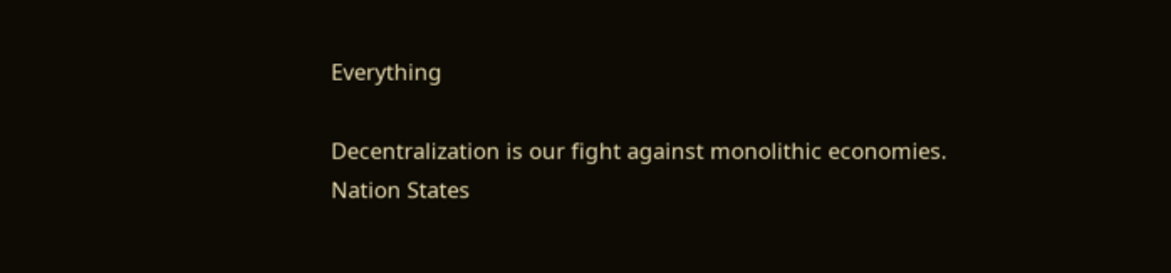Everything

Decentralization is our fight against monolithic economies.  Nation States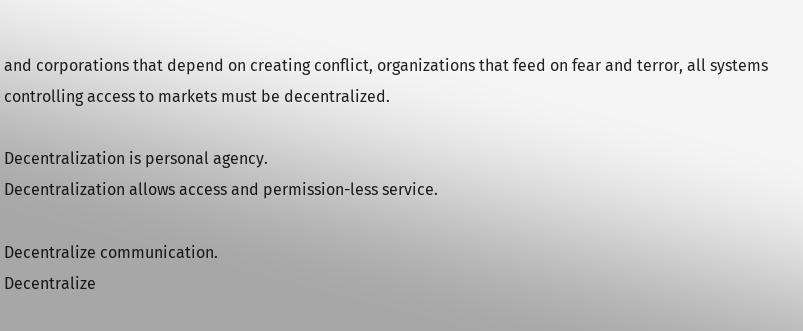and corporations that depend on creating conflict, organizations that feed on fear and terror, all systems controlling access to markets must be decentralized.

Decentralization is personal agency.
Decentralization allows access and permission-less service.

Decentralize communication.
Decentralize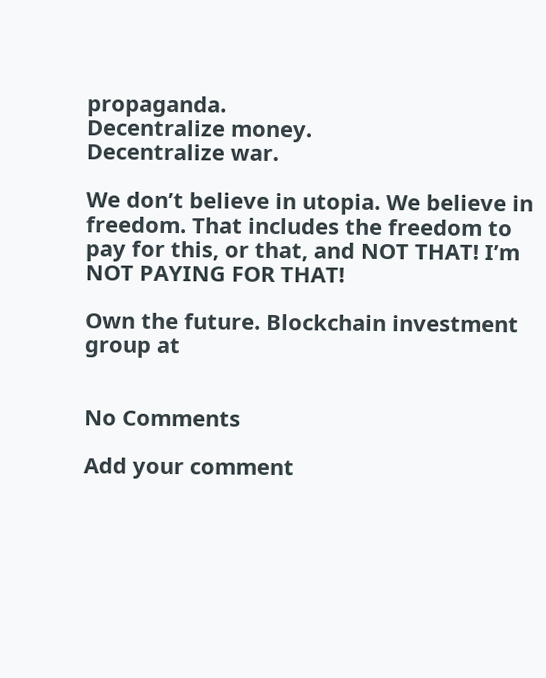propaganda.
Decentralize money.
Decentralize war.

We don’t believe in utopia. We believe in freedom. That includes the freedom to pay for this, or that, and NOT THAT! I’m NOT PAYING FOR THAT!

Own the future. Blockchain investment group at


No Comments

Add your comment